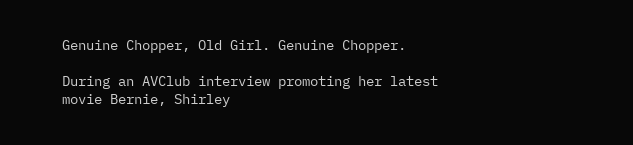Genuine Chopper, Old Girl. Genuine Chopper.

During an AVClub interview promoting her latest movie Bernie, Shirley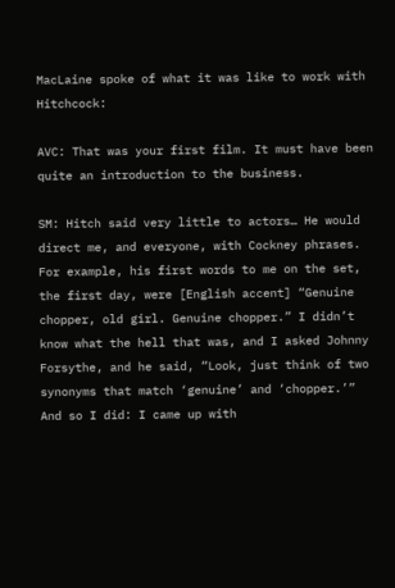MacLaine spoke of what it was like to work with Hitchcock:

AVC: That was your first film. It must have been quite an introduction to the business.

SM: Hitch said very little to actors… He would direct me, and everyone, with Cockney phrases. For example, his first words to me on the set, the first day, were [English accent] “Genuine chopper, old girl. Genuine chopper.” I didn’t know what the hell that was, and I asked Johnny Forsythe, and he said, “Look, just think of two synonyms that match ‘genuine’ and ‘chopper.’” And so I did: I came up with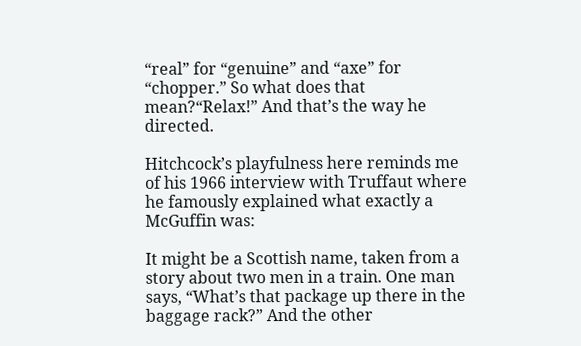“real” for “genuine” and “axe” for “chopper.” So what does that mean?“Relax!” And that’s the way he directed.

Hitchcock’s playfulness here reminds me of his 1966 interview with Truffaut where he famously explained what exactly a McGuffin was:

It might be a Scottish name, taken from a story about two men in a train. One man says, “What’s that package up there in the baggage rack?” And the other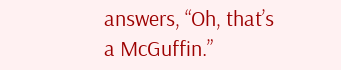answers, “Oh, that’s a McGuffin.”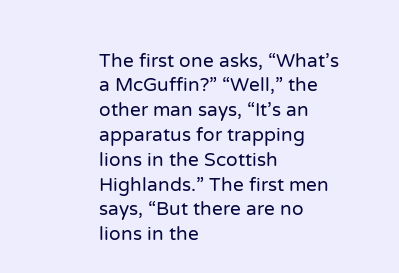The first one asks, “What’s a McGuffin?” “Well,” the other man says, “It’s an apparatus for trapping lions in the Scottish Highlands.” The first men says, “But there are no lions in the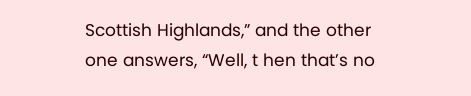Scottish Highlands,” and the other one answers, “Well, t hen that’s no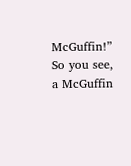McGuffin!” So you see, a McGuffin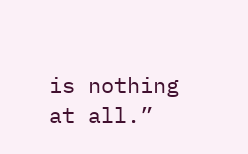is nothing at all.”